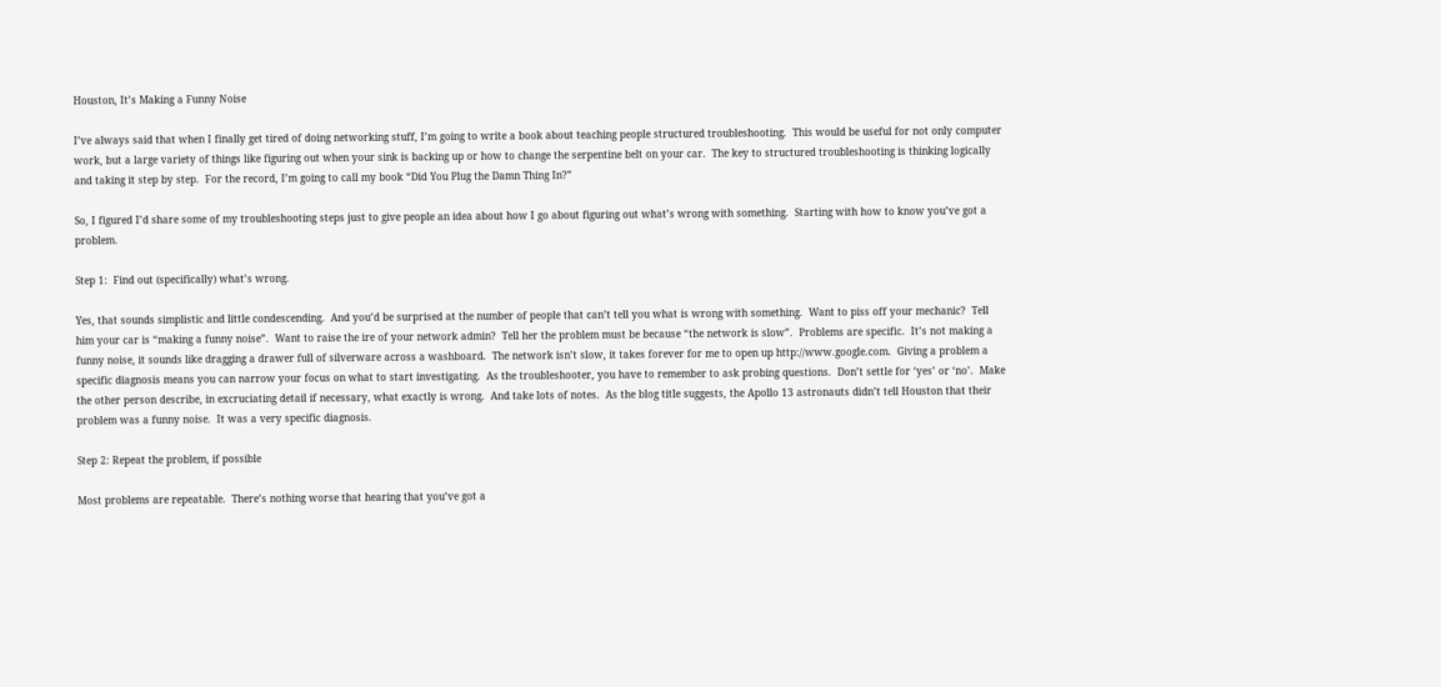Houston, It’s Making a Funny Noise

I’ve always said that when I finally get tired of doing networking stuff, I’m going to write a book about teaching people structured troubleshooting.  This would be useful for not only computer work, but a large variety of things like figuring out when your sink is backing up or how to change the serpentine belt on your car.  The key to structured troubleshooting is thinking logically and taking it step by step.  For the record, I’m going to call my book “Did You Plug the Damn Thing In?”

So, I figured I’d share some of my troubleshooting steps just to give people an idea about how I go about figuring out what’s wrong with something.  Starting with how to know you’ve got a problem.

Step 1:  Find out (specifically) what’s wrong.

Yes, that sounds simplistic and little condescending.  And you’d be surprised at the number of people that can’t tell you what is wrong with something.  Want to piss off your mechanic?  Tell him your car is “making a funny noise”.  Want to raise the ire of your network admin?  Tell her the problem must be because “the network is slow”.  Problems are specific.  It’s not making a funny noise, it sounds like dragging a drawer full of silverware across a washboard.  The network isn’t slow, it takes forever for me to open up http://www.google.com.  Giving a problem a specific diagnosis means you can narrow your focus on what to start investigating.  As the troubleshooter, you have to remember to ask probing questions.  Don’t settle for ‘yes’ or ‘no’.  Make the other person describe, in excruciating detail if necessary, what exactly is wrong.  And take lots of notes.  As the blog title suggests, the Apollo 13 astronauts didn’t tell Houston that their problem was a funny noise.  It was a very specific diagnosis.

Step 2: Repeat the problem, if possible

Most problems are repeatable.  There’s nothing worse that hearing that you’ve got a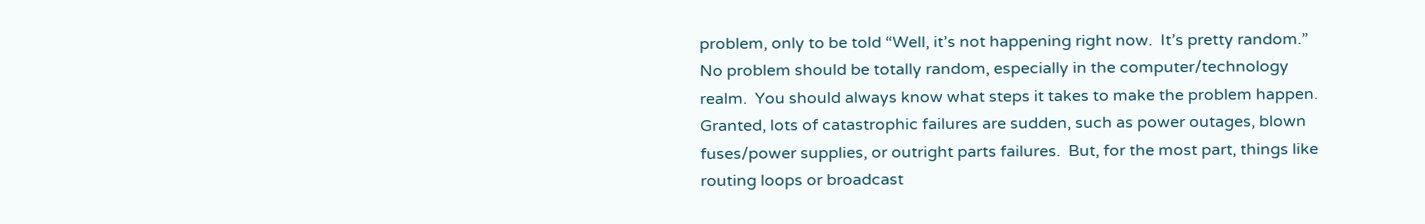problem, only to be told “Well, it’s not happening right now.  It’s pretty random.”  No problem should be totally random, especially in the computer/technology realm.  You should always know what steps it takes to make the problem happen.  Granted, lots of catastrophic failures are sudden, such as power outages, blown fuses/power supplies, or outright parts failures.  But, for the most part, things like routing loops or broadcast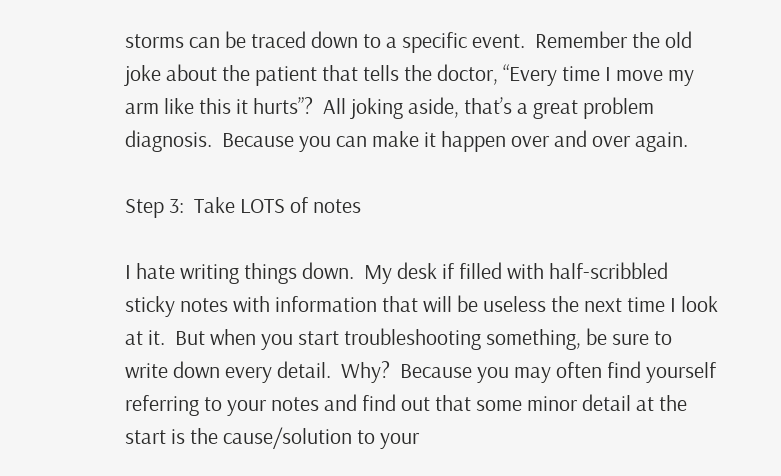storms can be traced down to a specific event.  Remember the old joke about the patient that tells the doctor, “Every time I move my arm like this it hurts”?  All joking aside, that’s a great problem diagnosis.  Because you can make it happen over and over again.

Step 3:  Take LOTS of notes

I hate writing things down.  My desk if filled with half-scribbled sticky notes with information that will be useless the next time I look at it.  But when you start troubleshooting something, be sure to write down every detail.  Why?  Because you may often find yourself referring to your notes and find out that some minor detail at the start is the cause/solution to your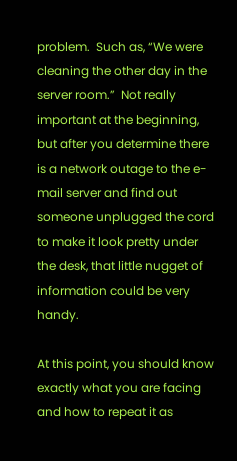problem.  Such as, “We were cleaning the other day in the server room.”  Not really important at the beginning, but after you determine there is a network outage to the e-mail server and find out someone unplugged the cord to make it look pretty under the desk, that little nugget of information could be very handy.

At this point, you should know exactly what you are facing and how to repeat it as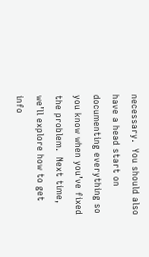necessary.  You should also have a head start on documenting everything so you know when you’ve fixed the problem.  Next time, we’ll explore how to get info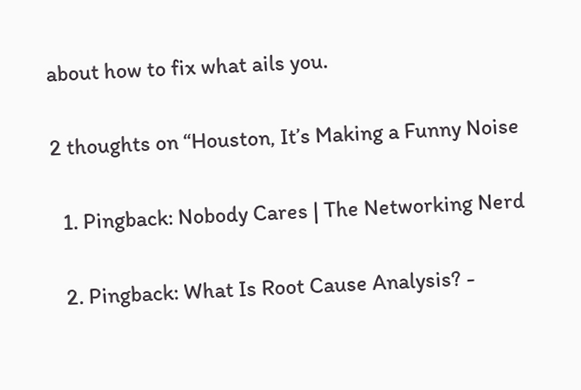about how to fix what ails you.

2 thoughts on “Houston, It’s Making a Funny Noise

  1. Pingback: Nobody Cares | The Networking Nerd

  2. Pingback: What Is Root Cause Analysis? -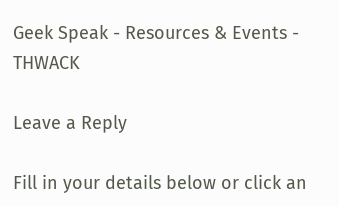Geek Speak - Resources & Events - THWACK

Leave a Reply

Fill in your details below or click an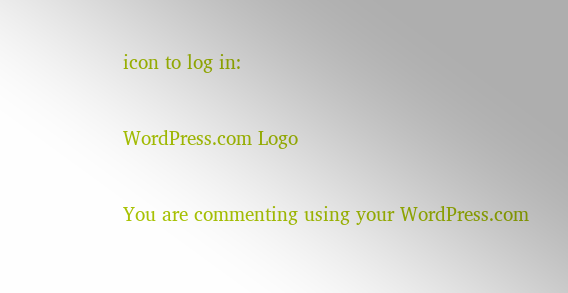icon to log in:

WordPress.com Logo

You are commenting using your WordPress.com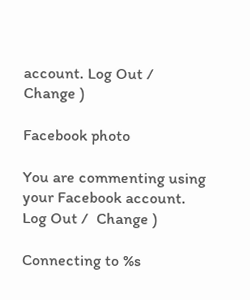account. Log Out /  Change )

Facebook photo

You are commenting using your Facebook account. Log Out /  Change )

Connecting to %s